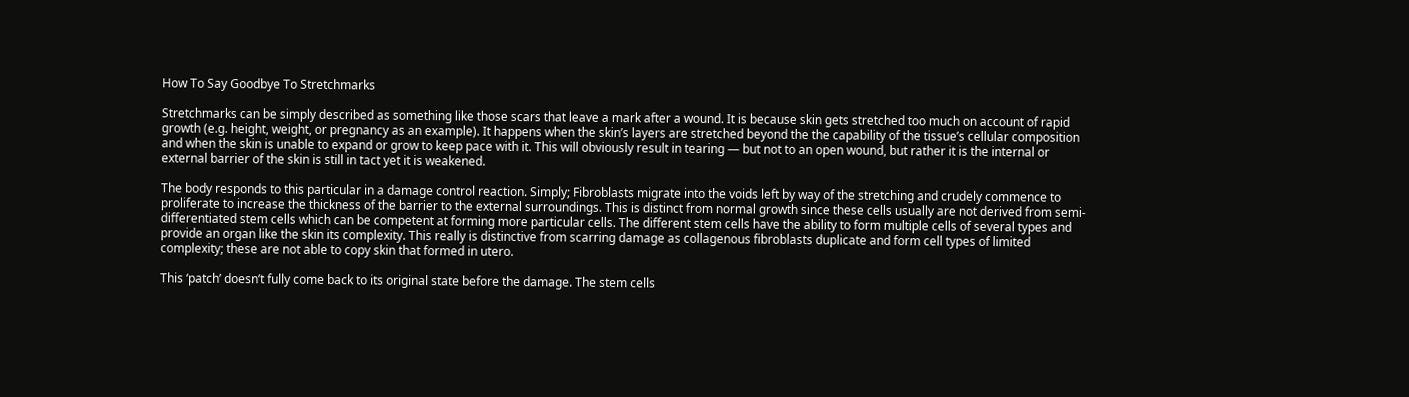How To Say Goodbye To Stretchmarks

Stretchmarks can be simply described as something like those scars that leave a mark after a wound. It is because skin gets stretched too much on account of rapid growth (e.g. height, weight, or pregnancy as an example). It happens when the skin’s layers are stretched beyond the the capability of the tissue’s cellular composition and when the skin is unable to expand or grow to keep pace with it. This will obviously result in tearing — but not to an open wound, but rather it is the internal or external barrier of the skin is still in tact yet it is weakened.

The body responds to this particular in a damage control reaction. Simply; Fibroblasts migrate into the voids left by way of the stretching and crudely commence to proliferate to increase the thickness of the barrier to the external surroundings. This is distinct from normal growth since these cells usually are not derived from semi-differentiated stem cells which can be competent at forming more particular cells. The different stem cells have the ability to form multiple cells of several types and provide an organ like the skin its complexity. This really is distinctive from scarring damage as collagenous fibroblasts duplicate and form cell types of limited complexity; these are not able to copy skin that formed in utero.

This ‘patch’ doesn’t fully come back to its original state before the damage. The stem cells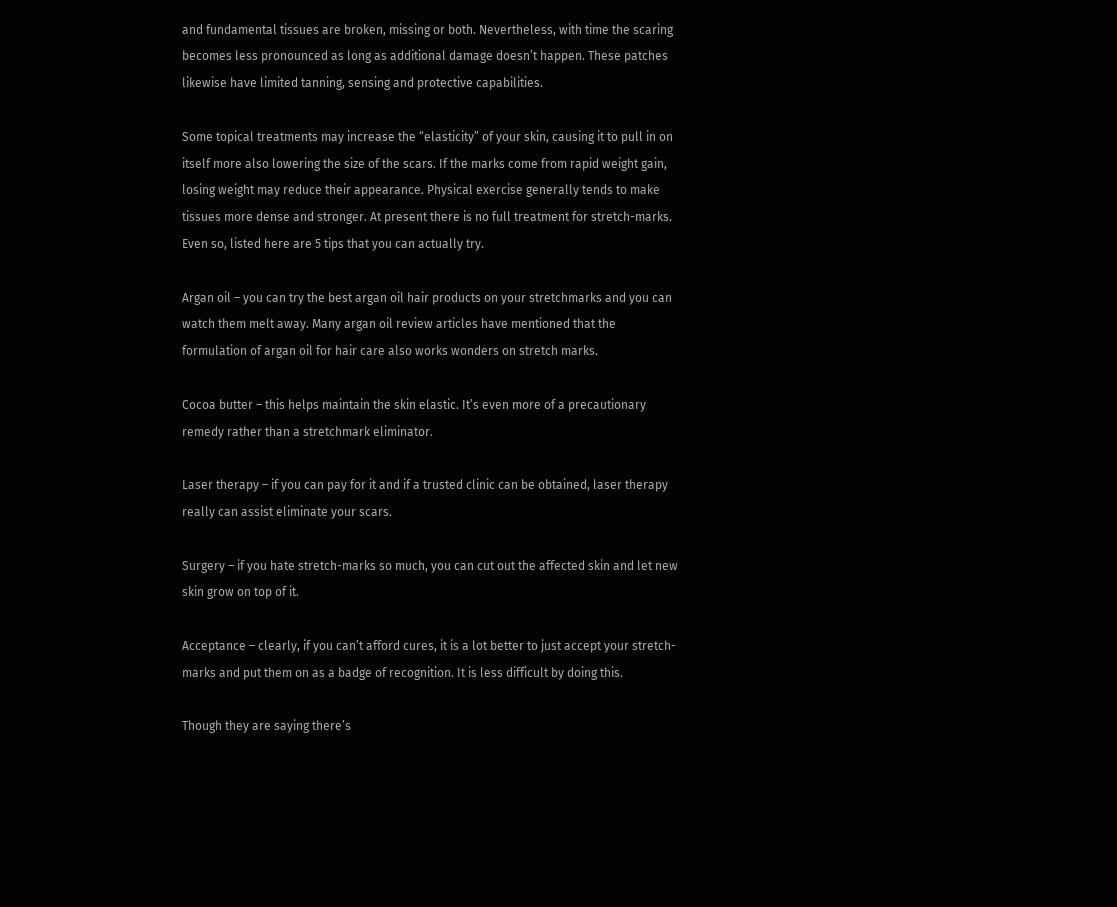and fundamental tissues are broken, missing or both. Nevertheless, with time the scaring becomes less pronounced as long as additional damage doesn’t happen. These patches likewise have limited tanning, sensing and protective capabilities.

Some topical treatments may increase the “elasticity” of your skin, causing it to pull in on itself more also lowering the size of the scars. If the marks come from rapid weight gain, losing weight may reduce their appearance. Physical exercise generally tends to make tissues more dense and stronger. At present there is no full treatment for stretch-marks. Even so, listed here are 5 tips that you can actually try.

Argan oil – you can try the best argan oil hair products on your stretchmarks and you can watch them melt away. Many argan oil review articles have mentioned that the formulation of argan oil for hair care also works wonders on stretch marks.

Cocoa butter – this helps maintain the skin elastic. It’s even more of a precautionary remedy rather than a stretchmark eliminator.

Laser therapy – if you can pay for it and if a trusted clinic can be obtained, laser therapy really can assist eliminate your scars.

Surgery – if you hate stretch-marks so much, you can cut out the affected skin and let new skin grow on top of it.

Acceptance – clearly, if you can’t afford cures, it is a lot better to just accept your stretch-marks and put them on as a badge of recognition. It is less difficult by doing this.

Though they are saying there’s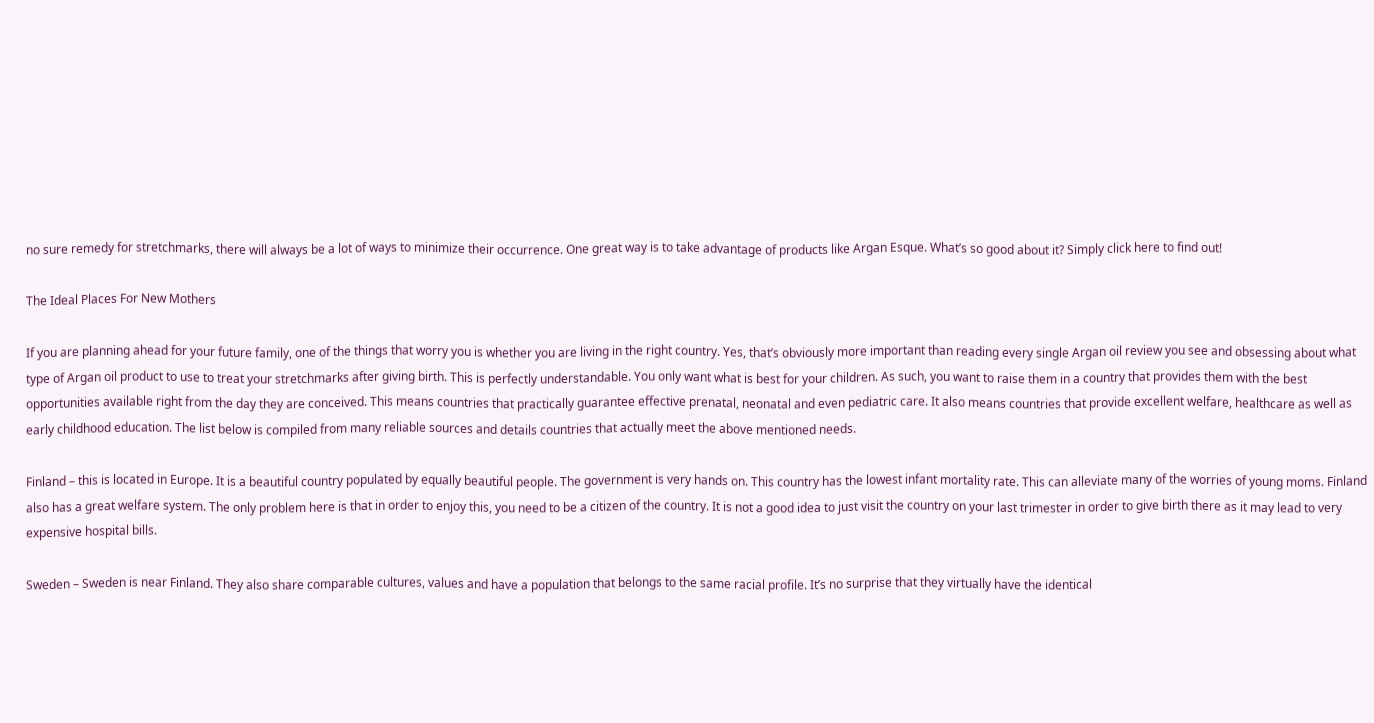no sure remedy for stretchmarks, there will always be a lot of ways to minimize their occurrence. One great way is to take advantage of products like Argan Esque. What’s so good about it? Simply click here to find out!

The Ideal Places For New Mothers

If you are planning ahead for your future family, one of the things that worry you is whether you are living in the right country. Yes, that’s obviously more important than reading every single Argan oil review you see and obsessing about what type of Argan oil product to use to treat your stretchmarks after giving birth. This is perfectly understandable. You only want what is best for your children. As such, you want to raise them in a country that provides them with the best opportunities available right from the day they are conceived. This means countries that practically guarantee effective prenatal, neonatal and even pediatric care. It also means countries that provide excellent welfare, healthcare as well as early childhood education. The list below is compiled from many reliable sources and details countries that actually meet the above mentioned needs.

Finland – this is located in Europe. It is a beautiful country populated by equally beautiful people. The government is very hands on. This country has the lowest infant mortality rate. This can alleviate many of the worries of young moms. Finland also has a great welfare system. The only problem here is that in order to enjoy this, you need to be a citizen of the country. It is not a good idea to just visit the country on your last trimester in order to give birth there as it may lead to very expensive hospital bills.

Sweden – Sweden is near Finland. They also share comparable cultures, values and have a population that belongs to the same racial profile. It’s no surprise that they virtually have the identical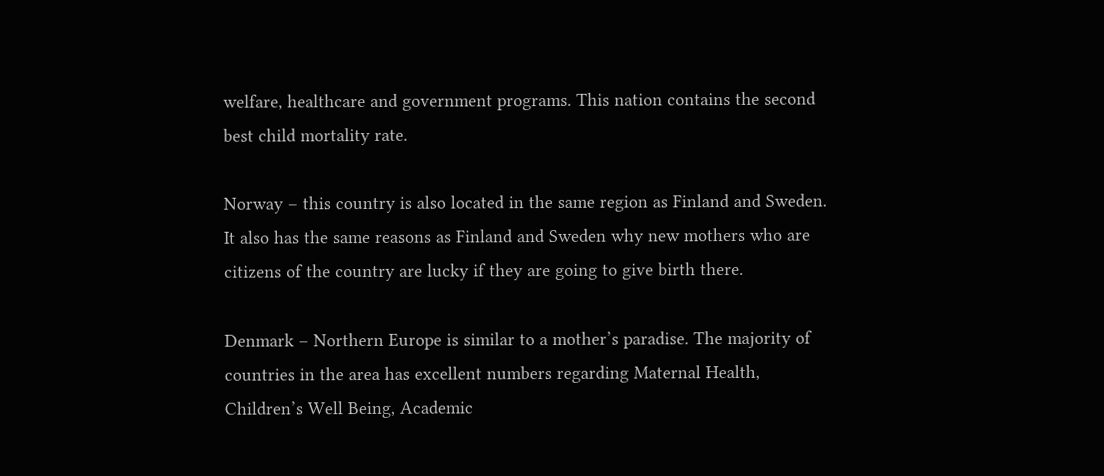welfare, healthcare and government programs. This nation contains the second best child mortality rate.

Norway – this country is also located in the same region as Finland and Sweden. It also has the same reasons as Finland and Sweden why new mothers who are citizens of the country are lucky if they are going to give birth there.

Denmark – Northern Europe is similar to a mother’s paradise. The majority of countries in the area has excellent numbers regarding Maternal Health, Children’s Well Being, Academic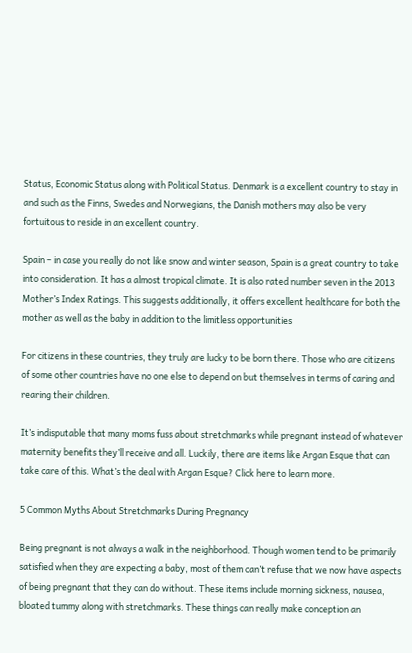Status, Economic Status along with Political Status. Denmark is a excellent country to stay in and such as the Finns, Swedes and Norwegians, the Danish mothers may also be very fortuitous to reside in an excellent country.

Spain – in case you really do not like snow and winter season, Spain is a great country to take into consideration. It has a almost tropical climate. It is also rated number seven in the 2013 Mother’s Index Ratings. This suggests additionally, it offers excellent healthcare for both the mother as well as the baby in addition to the limitless opportunities

For citizens in these countries, they truly are lucky to be born there. Those who are citizens of some other countries have no one else to depend on but themselves in terms of caring and rearing their children.

It’s indisputable that many moms fuss about stretchmarks while pregnant instead of whatever maternity benefits they’ll receive and all. Luckily, there are items like Argan Esque that can take care of this. What’s the deal with Argan Esque? Click here to learn more.

5 Common Myths About Stretchmarks During Pregnancy

Being pregnant is not always a walk in the neighborhood. Though women tend to be primarily satisfied when they are expecting a baby, most of them can’t refuse that we now have aspects of being pregnant that they can do without. These items include morning sickness, nausea, bloated tummy along with stretchmarks. These things can really make conception an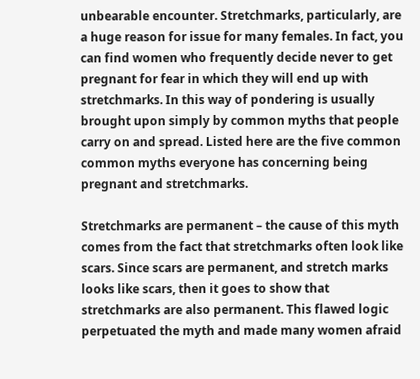unbearable encounter. Stretchmarks, particularly, are a huge reason for issue for many females. In fact, you can find women who frequently decide never to get pregnant for fear in which they will end up with stretchmarks. In this way of pondering is usually brought upon simply by common myths that people carry on and spread. Listed here are the five common common myths everyone has concerning being pregnant and stretchmarks.

Stretchmarks are permanent – the cause of this myth comes from the fact that stretchmarks often look like scars. Since scars are permanent, and stretch marks looks like scars, then it goes to show that stretchmarks are also permanent. This flawed logic perpetuated the myth and made many women afraid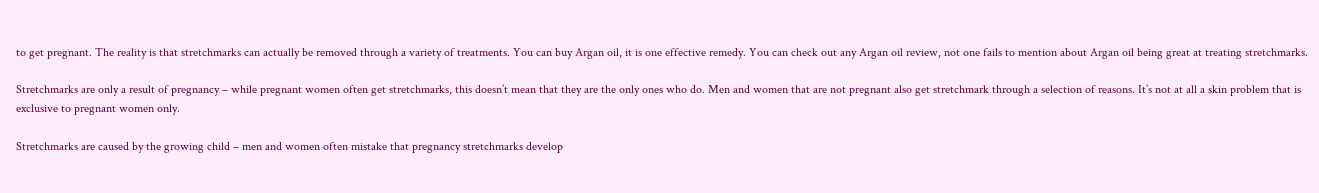to get pregnant. The reality is that stretchmarks can actually be removed through a variety of treatments. You can buy Argan oil, it is one effective remedy. You can check out any Argan oil review, not one fails to mention about Argan oil being great at treating stretchmarks.

Stretchmarks are only a result of pregnancy – while pregnant women often get stretchmarks, this doesn’t mean that they are the only ones who do. Men and women that are not pregnant also get stretchmark through a selection of reasons. It’s not at all a skin problem that is exclusive to pregnant women only.

Stretchmarks are caused by the growing child – men and women often mistake that pregnancy stretchmarks develop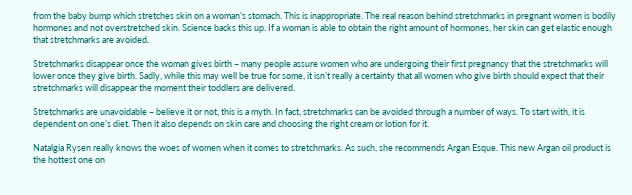from the baby bump which stretches skin on a woman’s stomach. This is inappropriate. The real reason behind stretchmarks in pregnant women is bodily hormones and not overstretched skin. Science backs this up. If a woman is able to obtain the right amount of hormones, her skin can get elastic enough that stretchmarks are avoided.

Stretchmarks disappear once the woman gives birth – many people assure women who are undergoing their first pregnancy that the stretchmarks will lower once they give birth. Sadly, while this may well be true for some, it isn’t really a certainty that all women who give birth should expect that their stretchmarks will disappear the moment their toddlers are delivered.

Stretchmarks are unavoidable – believe it or not, this is a myth. In fact, stretchmarks can be avoided through a number of ways. To start with, it is dependent on one’s diet. Then it also depends on skin care and choosing the right cream or lotion for it.

Natalgia Rysen really knows the woes of women when it comes to stretchmarks. As such, she recommends Argan Esque. This new Argan oil product is the hottest one on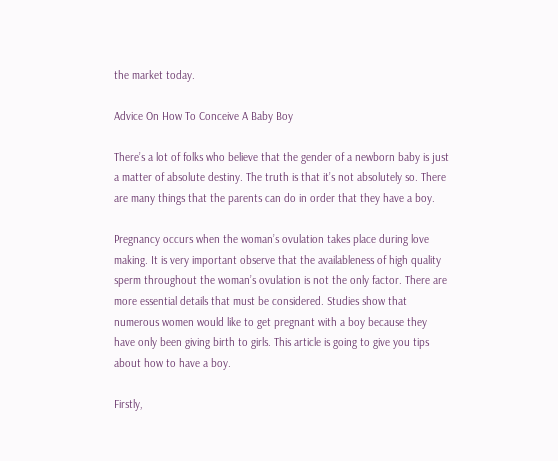the market today.

Advice On How To Conceive A Baby Boy

There’s a lot of folks who believe that the gender of a newborn baby is just a matter of absolute destiny. The truth is that it’s not absolutely so. There are many things that the parents can do in order that they have a boy.

Pregnancy occurs when the woman’s ovulation takes place during love making. It is very important observe that the availableness of high quality sperm throughout the woman’s ovulation is not the only factor. There are more essential details that must be considered. Studies show that numerous women would like to get pregnant with a boy because they have only been giving birth to girls. This article is going to give you tips about how to have a boy.

Firstly,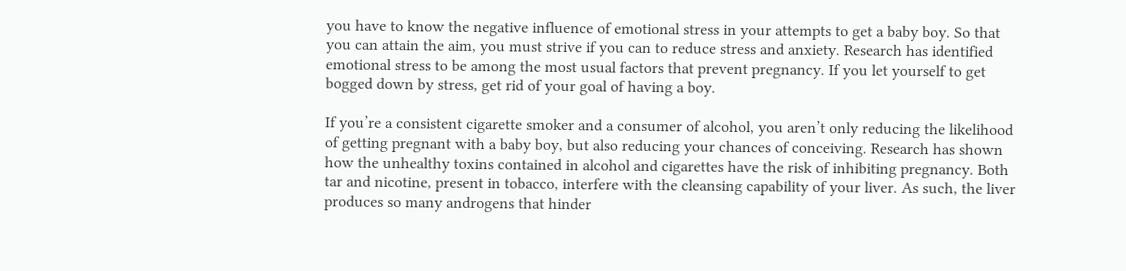you have to know the negative influence of emotional stress in your attempts to get a baby boy. So that you can attain the aim, you must strive if you can to reduce stress and anxiety. Research has identified emotional stress to be among the most usual factors that prevent pregnancy. If you let yourself to get bogged down by stress, get rid of your goal of having a boy.

If you’re a consistent cigarette smoker and a consumer of alcohol, you aren’t only reducing the likelihood of getting pregnant with a baby boy, but also reducing your chances of conceiving. Research has shown how the unhealthy toxins contained in alcohol and cigarettes have the risk of inhibiting pregnancy. Both tar and nicotine, present in tobacco, interfere with the cleansing capability of your liver. As such, the liver produces so many androgens that hinder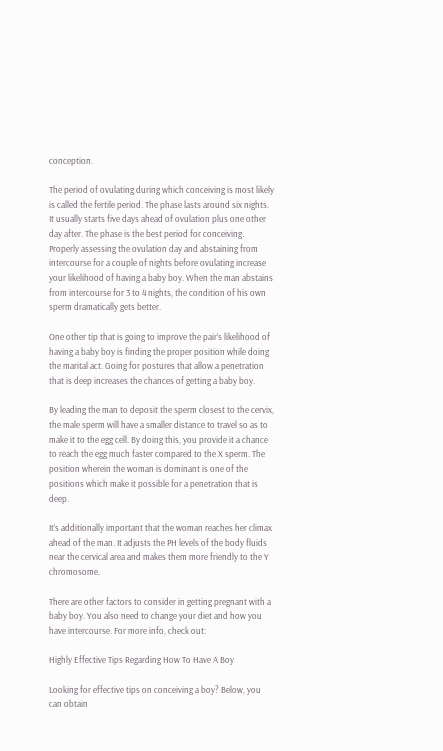conception.

The period of ovulating during which conceiving is most likely is called the fertile period. The phase lasts around six nights. It usually starts five days ahead of ovulation plus one other day after. The phase is the best period for conceiving. Properly assessing the ovulation day and abstaining from intercourse for a couple of nights before ovulating increase your likelihood of having a baby boy. When the man abstains from intercourse for 3 to 4 nights, the condition of his own sperm dramatically gets better.

One other tip that is going to improve the pair’s likelihood of having a baby boy is finding the proper position while doing the marital act. Going for postures that allow a penetration that is deep increases the chances of getting a baby boy.

By leading the man to deposit the sperm closest to the cervix, the male sperm will have a smaller distance to travel so as to make it to the egg cell. By doing this, you provide it a chance to reach the egg much faster compared to the X sperm. The position wherein the woman is dominant is one of the positions which make it possible for a penetration that is deep.

It’s additionally important that the woman reaches her climax ahead of the man. It adjusts the PH levels of the body fluids near the cervical area and makes them more friendly to the Y chromosome.

There are other factors to consider in getting pregnant with a baby boy. You also need to change your diet and how you have intercourse. For more info, check out:

Highly Effective Tips Regarding How To Have A Boy

Looking for effective tips on conceiving a boy? Below, you can obtain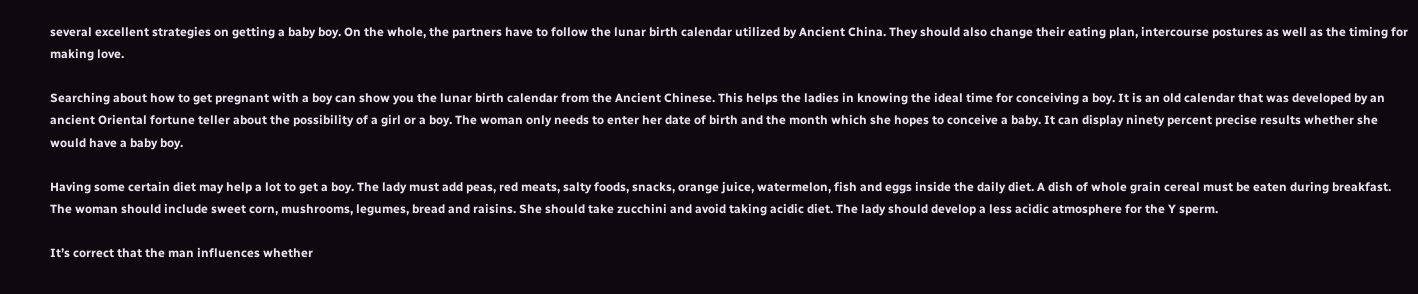several excellent strategies on getting a baby boy. On the whole, the partners have to follow the lunar birth calendar utilized by Ancient China. They should also change their eating plan, intercourse postures as well as the timing for making love.

Searching about how to get pregnant with a boy can show you the lunar birth calendar from the Ancient Chinese. This helps the ladies in knowing the ideal time for conceiving a boy. It is an old calendar that was developed by an ancient Oriental fortune teller about the possibility of a girl or a boy. The woman only needs to enter her date of birth and the month which she hopes to conceive a baby. It can display ninety percent precise results whether she would have a baby boy.

Having some certain diet may help a lot to get a boy. The lady must add peas, red meats, salty foods, snacks, orange juice, watermelon, fish and eggs inside the daily diet. A dish of whole grain cereal must be eaten during breakfast. The woman should include sweet corn, mushrooms, legumes, bread and raisins. She should take zucchini and avoid taking acidic diet. The lady should develop a less acidic atmosphere for the Y sperm.

It’s correct that the man influences whether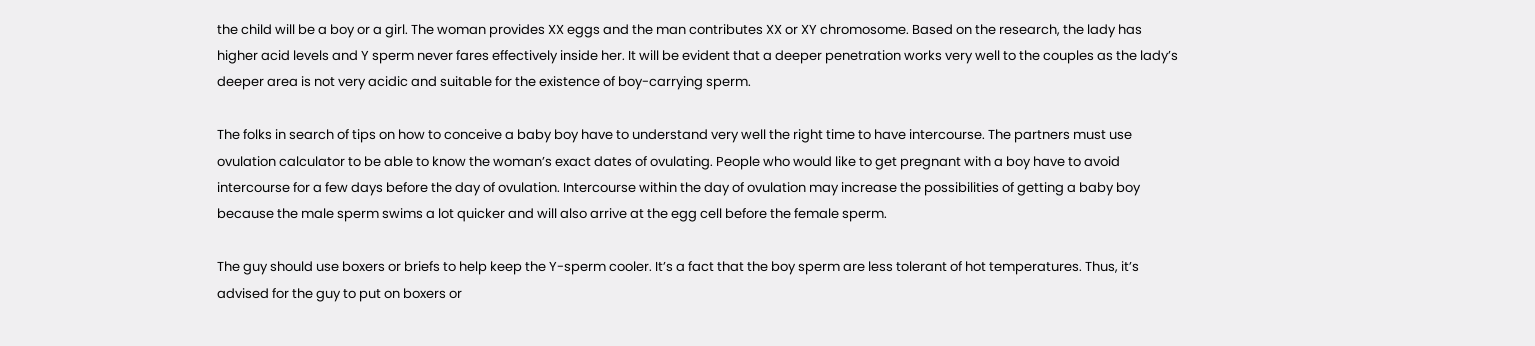the child will be a boy or a girl. The woman provides XX eggs and the man contributes XX or XY chromosome. Based on the research, the lady has higher acid levels and Y sperm never fares effectively inside her. It will be evident that a deeper penetration works very well to the couples as the lady’s deeper area is not very acidic and suitable for the existence of boy-carrying sperm.

The folks in search of tips on how to conceive a baby boy have to understand very well the right time to have intercourse. The partners must use ovulation calculator to be able to know the woman’s exact dates of ovulating. People who would like to get pregnant with a boy have to avoid intercourse for a few days before the day of ovulation. Intercourse within the day of ovulation may increase the possibilities of getting a baby boy because the male sperm swims a lot quicker and will also arrive at the egg cell before the female sperm.

The guy should use boxers or briefs to help keep the Y-sperm cooler. It’s a fact that the boy sperm are less tolerant of hot temperatures. Thus, it’s advised for the guy to put on boxers or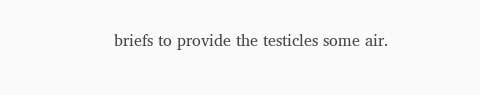briefs to provide the testicles some air.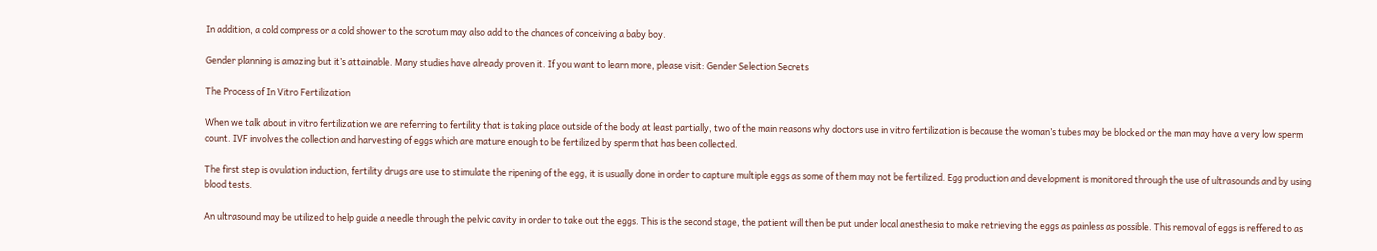In addition, a cold compress or a cold shower to the scrotum may also add to the chances of conceiving a baby boy.

Gender planning is amazing but it’s attainable. Many studies have already proven it. If you want to learn more, please visit: Gender Selection Secrets

The Process of In Vitro Fertilization

When we talk about in vitro fertilization we are referring to fertility that is taking place outside of the body at least partially, two of the main reasons why doctors use in vitro fertilization is because the woman’s tubes may be blocked or the man may have a very low sperm count. IVF involves the collection and harvesting of eggs which are mature enough to be fertilized by sperm that has been collected.

The first step is ovulation induction, fertility drugs are use to stimulate the ripening of the egg, it is usually done in order to capture multiple eggs as some of them may not be fertilized. Egg production and development is monitored through the use of ultrasounds and by using blood tests.

An ultrasound may be utilized to help guide a needle through the pelvic cavity in order to take out the eggs. This is the second stage, the patient will then be put under local anesthesia to make retrieving the eggs as painless as possible. This removal of eggs is reffered to as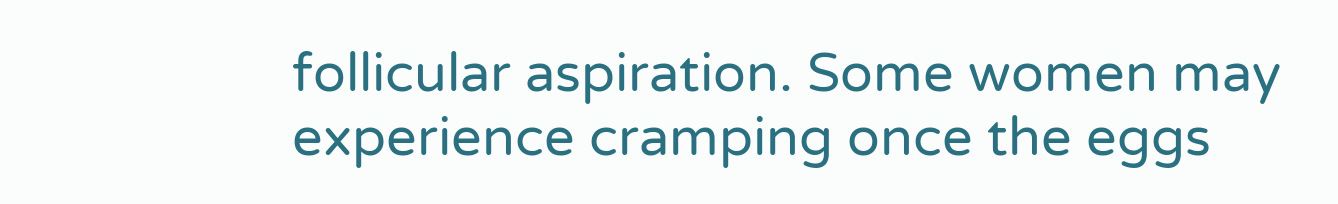follicular aspiration. Some women may experience cramping once the eggs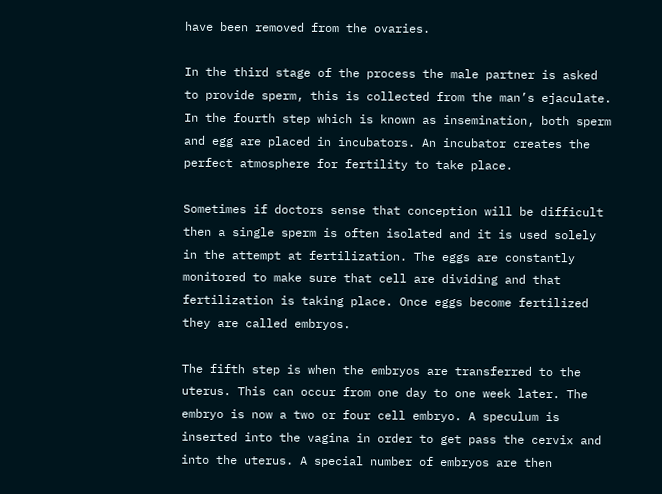have been removed from the ovaries.

In the third stage of the process the male partner is asked to provide sperm, this is collected from the man’s ejaculate. In the fourth step which is known as insemination, both sperm and egg are placed in incubators. An incubator creates the perfect atmosphere for fertility to take place.

Sometimes if doctors sense that conception will be difficult then a single sperm is often isolated and it is used solely in the attempt at fertilization. The eggs are constantly monitored to make sure that cell are dividing and that fertilization is taking place. Once eggs become fertilized they are called embryos.

The fifth step is when the embryos are transferred to the uterus. This can occur from one day to one week later. The embryo is now a two or four cell embryo. A speculum is inserted into the vagina in order to get pass the cervix and into the uterus. A special number of embryos are then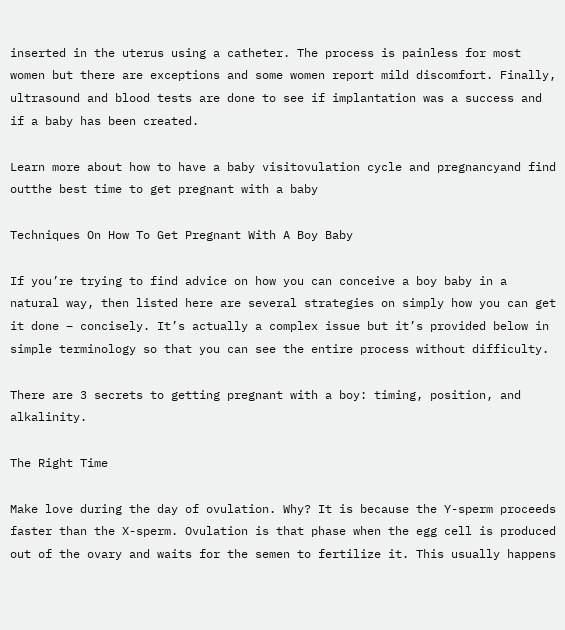inserted in the uterus using a catheter. The process is painless for most women but there are exceptions and some women report mild discomfort. Finally, ultrasound and blood tests are done to see if implantation was a success and if a baby has been created.

Learn more about how to have a baby visitovulation cycle and pregnancyand find outthe best time to get pregnant with a baby

Techniques On How To Get Pregnant With A Boy Baby

If you’re trying to find advice on how you can conceive a boy baby in a natural way, then listed here are several strategies on simply how you can get it done – concisely. It’s actually a complex issue but it’s provided below in simple terminology so that you can see the entire process without difficulty.

There are 3 secrets to getting pregnant with a boy: timing, position, and alkalinity.

The Right Time

Make love during the day of ovulation. Why? It is because the Y-sperm proceeds faster than the X-sperm. Ovulation is that phase when the egg cell is produced out of the ovary and waits for the semen to fertilize it. This usually happens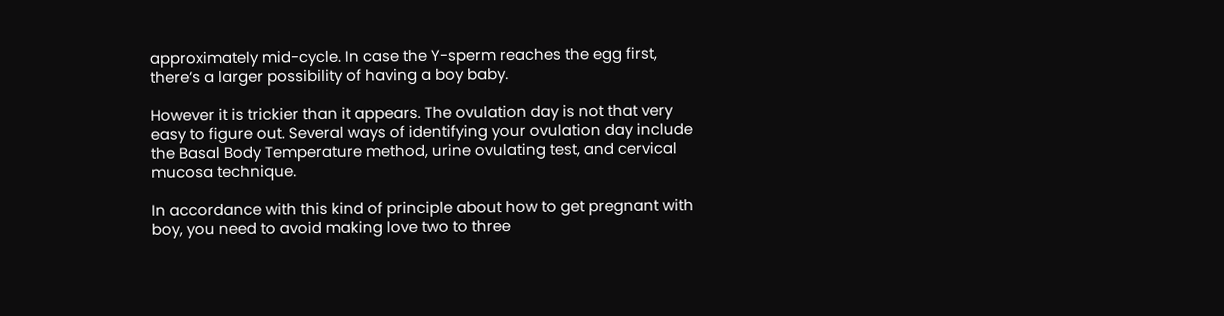approximately mid-cycle. In case the Y-sperm reaches the egg first, there’s a larger possibility of having a boy baby.

However it is trickier than it appears. The ovulation day is not that very easy to figure out. Several ways of identifying your ovulation day include the Basal Body Temperature method, urine ovulating test, and cervical mucosa technique.

In accordance with this kind of principle about how to get pregnant with boy, you need to avoid making love two to three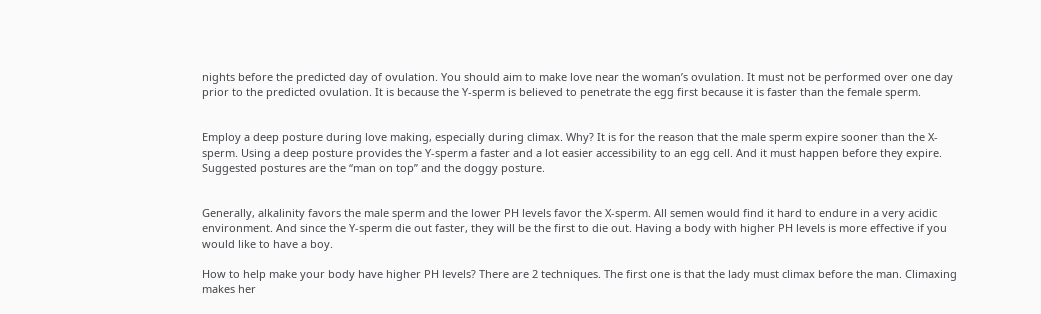nights before the predicted day of ovulation. You should aim to make love near the woman’s ovulation. It must not be performed over one day prior to the predicted ovulation. It is because the Y-sperm is believed to penetrate the egg first because it is faster than the female sperm.


Employ a deep posture during love making, especially during climax. Why? It is for the reason that the male sperm expire sooner than the X-sperm. Using a deep posture provides the Y-sperm a faster and a lot easier accessibility to an egg cell. And it must happen before they expire. Suggested postures are the “man on top” and the doggy posture.


Generally, alkalinity favors the male sperm and the lower PH levels favor the X-sperm. All semen would find it hard to endure in a very acidic environment. And since the Y-sperm die out faster, they will be the first to die out. Having a body with higher PH levels is more effective if you would like to have a boy.

How to help make your body have higher PH levels? There are 2 techniques. The first one is that the lady must climax before the man. Climaxing makes her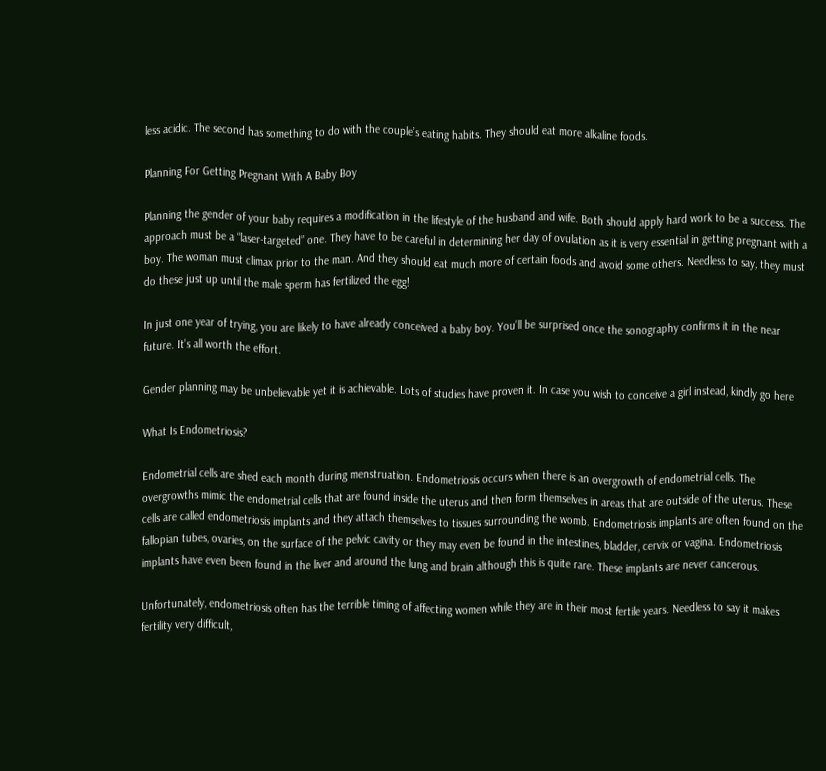less acidic. The second has something to do with the couple’s eating habits. They should eat more alkaline foods.

Planning For Getting Pregnant With A Baby Boy

Planning the gender of your baby requires a modification in the lifestyle of the husband and wife. Both should apply hard work to be a success. The approach must be a “laser-targeted” one. They have to be careful in determining her day of ovulation as it is very essential in getting pregnant with a boy. The woman must climax prior to the man. And they should eat much more of certain foods and avoid some others. Needless to say, they must do these just up until the male sperm has fertilized the egg!

In just one year of trying, you are likely to have already conceived a baby boy. You’ll be surprised once the sonography confirms it in the near future. It’s all worth the effort.

Gender planning may be unbelievable yet it is achievable. Lots of studies have proven it. In case you wish to conceive a girl instead, kindly go here

What Is Endometriosis?

Endometrial cells are shed each month during menstruation. Endometriosis occurs when there is an overgrowth of endometrial cells. The overgrowths mimic the endometrial cells that are found inside the uterus and then form themselves in areas that are outside of the uterus. These cells are called endometriosis implants and they attach themselves to tissues surrounding the womb. Endometriosis implants are often found on the fallopian tubes, ovaries, on the surface of the pelvic cavity or they may even be found in the intestines, bladder, cervix or vagina. Endometriosis implants have even been found in the liver and around the lung and brain although this is quite rare. These implants are never cancerous.

Unfortunately, endometriosis often has the terrible timing of affecting women while they are in their most fertile years. Needless to say it makes fertility very difficult,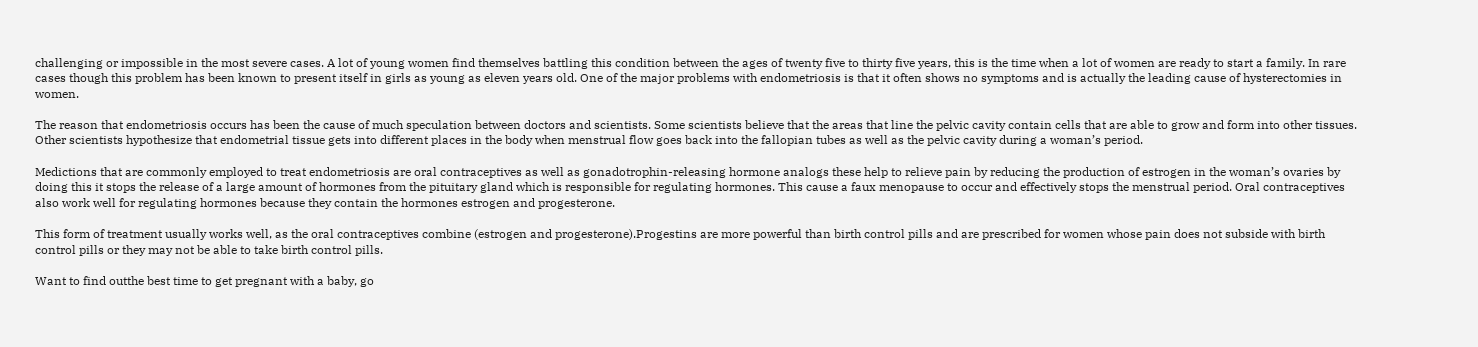challenging or impossible in the most severe cases. A lot of young women find themselves battling this condition between the ages of twenty five to thirty five years, this is the time when a lot of women are ready to start a family. In rare cases though this problem has been known to present itself in girls as young as eleven years old. One of the major problems with endometriosis is that it often shows no symptoms and is actually the leading cause of hysterectomies in women.

The reason that endometriosis occurs has been the cause of much speculation between doctors and scientists. Some scientists believe that the areas that line the pelvic cavity contain cells that are able to grow and form into other tissues. Other scientists hypothesize that endometrial tissue gets into different places in the body when menstrual flow goes back into the fallopian tubes as well as the pelvic cavity during a woman’s period.

Medictions that are commonly employed to treat endometriosis are oral contraceptives as well as gonadotrophin-releasing hormone analogs these help to relieve pain by reducing the production of estrogen in the woman’s ovaries by doing this it stops the release of a large amount of hormones from the pituitary gland which is responsible for regulating hormones. This cause a faux menopause to occur and effectively stops the menstrual period. Oral contraceptives also work well for regulating hormones because they contain the hormones estrogen and progesterone.

This form of treatment usually works well, as the oral contraceptives combine (estrogen and progesterone).Progestins are more powerful than birth control pills and are prescribed for women whose pain does not subside with birth control pills or they may not be able to take birth control pills.

Want to find outthe best time to get pregnant with a baby, go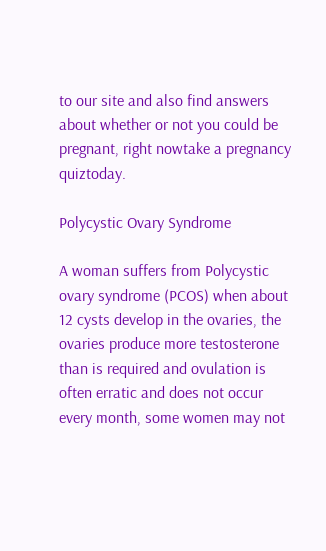to our site and also find answers about whether or not you could be pregnant, right nowtake a pregnancy quiztoday.

Polycystic Ovary Syndrome

A woman suffers from Polycystic ovary syndrome (PCOS) when about 12 cysts develop in the ovaries, the ovaries produce more testosterone than is required and ovulation is often erratic and does not occur every month, some women may not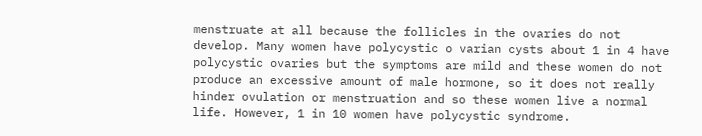menstruate at all because the follicles in the ovaries do not develop. Many women have polycystic o varian cysts about 1 in 4 have polycystic ovaries but the symptoms are mild and these women do not produce an excessive amount of male hormone, so it does not really hinder ovulation or menstruation and so these women live a normal life. However, 1 in 10 women have polycystic syndrome.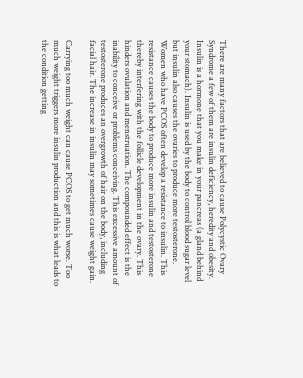There are many factors that are believed to cause Polycystic Ovary Syndrome a few of them are insulin deficiency, heredity and obesity. Insulin is a hormone that you make in your pancreas (a gland behind your stomach). Insulin is used by the body to control blood sugar level but insulin also causes the ovaries to produce more testosterone. Women who have PCOS often develop a resistance to insulin. This resistance causes the body to produce more insulin and testosterone thereby interfering with the follicle development in the ovary. This hinders ovulation and menstruation. The compounded effect is the inability to conceive or problems conceiving. This excessive amount of testosterone produces an overgrowth of hair on the body, including facial hair. The increase in insulin may sometimes cause weight gain.

Carrying too much weight can cause PCOS to get much worse. Too much weight triggers more insulin production and this is what leads to the condition getting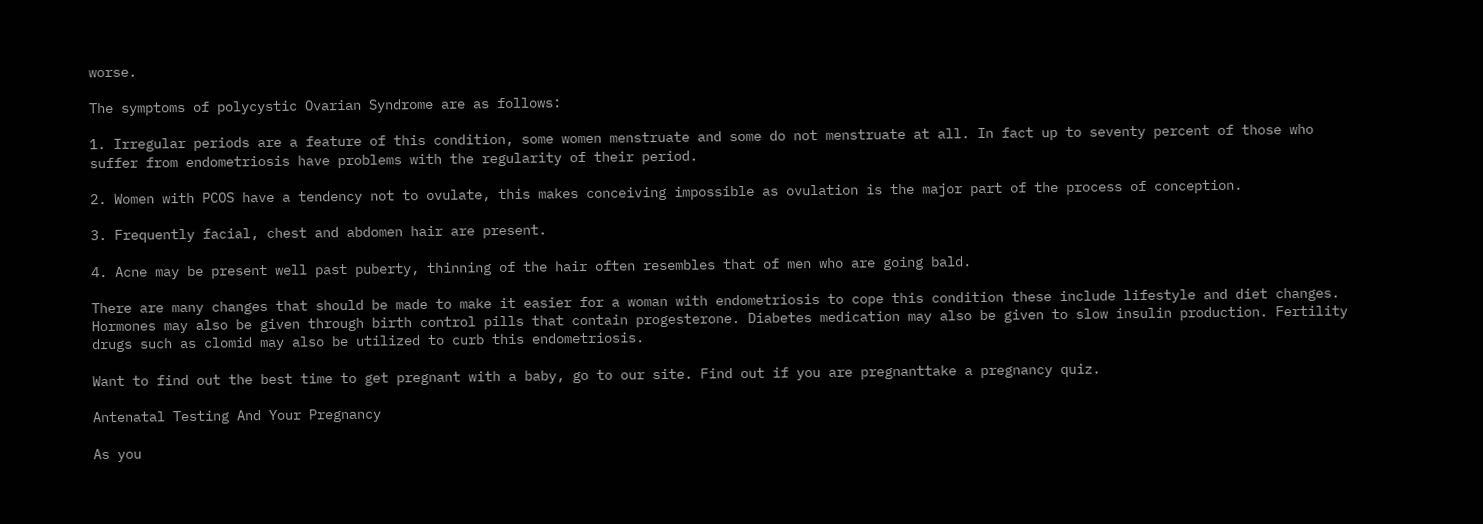worse.

The symptoms of polycystic Ovarian Syndrome are as follows:

1. Irregular periods are a feature of this condition, some women menstruate and some do not menstruate at all. In fact up to seventy percent of those who suffer from endometriosis have problems with the regularity of their period.

2. Women with PCOS have a tendency not to ovulate, this makes conceiving impossible as ovulation is the major part of the process of conception.

3. Frequently facial, chest and abdomen hair are present.

4. Acne may be present well past puberty, thinning of the hair often resembles that of men who are going bald.

There are many changes that should be made to make it easier for a woman with endometriosis to cope this condition these include lifestyle and diet changes. Hormones may also be given through birth control pills that contain progesterone. Diabetes medication may also be given to slow insulin production. Fertility drugs such as clomid may also be utilized to curb this endometriosis.

Want to find out the best time to get pregnant with a baby, go to our site. Find out if you are pregnanttake a pregnancy quiz.

Antenatal Testing And Your Pregnancy

As you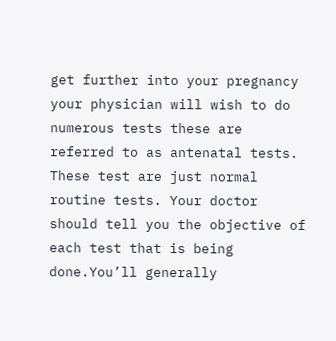get further into your pregnancy your physician will wish to do numerous tests these are referred to as antenatal tests. These test are just normal routine tests. Your doctor should tell you the objective of each test that is being done.You’ll generally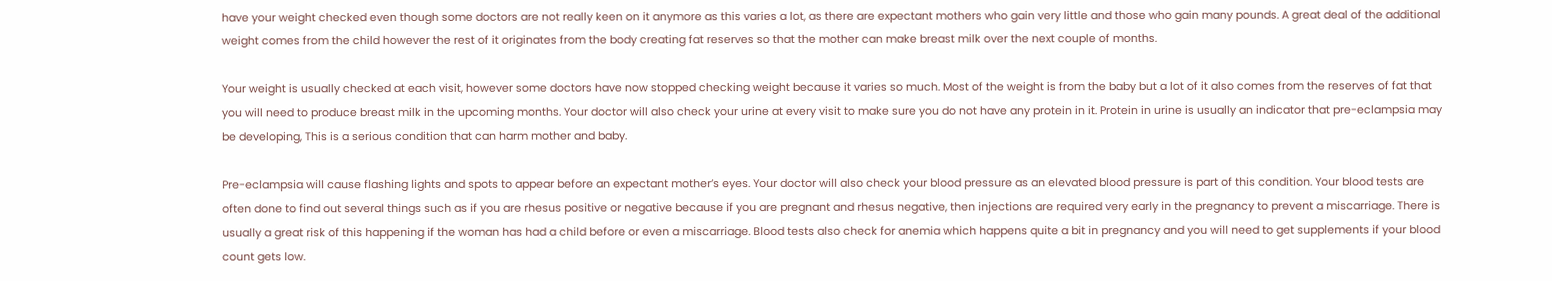have your weight checked even though some doctors are not really keen on it anymore as this varies a lot, as there are expectant mothers who gain very little and those who gain many pounds. A great deal of the additional weight comes from the child however the rest of it originates from the body creating fat reserves so that the mother can make breast milk over the next couple of months.

Your weight is usually checked at each visit, however some doctors have now stopped checking weight because it varies so much. Most of the weight is from the baby but a lot of it also comes from the reserves of fat that you will need to produce breast milk in the upcoming months. Your doctor will also check your urine at every visit to make sure you do not have any protein in it. Protein in urine is usually an indicator that pre-eclampsia may be developing, This is a serious condition that can harm mother and baby.

Pre-eclampsia will cause flashing lights and spots to appear before an expectant mother’s eyes. Your doctor will also check your blood pressure as an elevated blood pressure is part of this condition. Your blood tests are often done to find out several things such as if you are rhesus positive or negative because if you are pregnant and rhesus negative, then injections are required very early in the pregnancy to prevent a miscarriage. There is usually a great risk of this happening if the woman has had a child before or even a miscarriage. Blood tests also check for anemia which happens quite a bit in pregnancy and you will need to get supplements if your blood count gets low.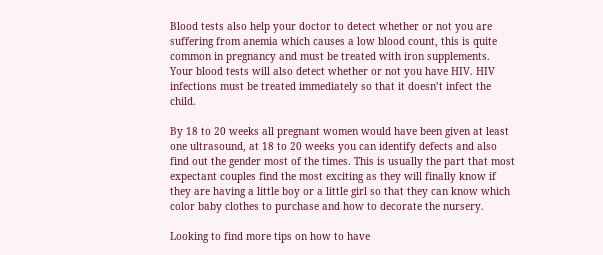Blood tests also help your doctor to detect whether or not you are suffering from anemia which causes a low blood count, this is quite common in pregnancy and must be treated with iron supplements. Your blood tests will also detect whether or not you have HIV. HIV infections must be treated immediately so that it doesn’t infect the child.

By 18 to 20 weeks all pregnant women would have been given at least one ultrasound, at 18 to 20 weeks you can identify defects and also find out the gender most of the times. This is usually the part that most expectant couples find the most exciting as they will finally know if they are having a little boy or a little girl so that they can know which color baby clothes to purchase and how to decorate the nursery.

Looking to find more tips on how to have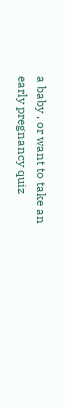a baby , or want to take an early pregnancy quiz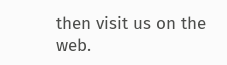then visit us on the web.